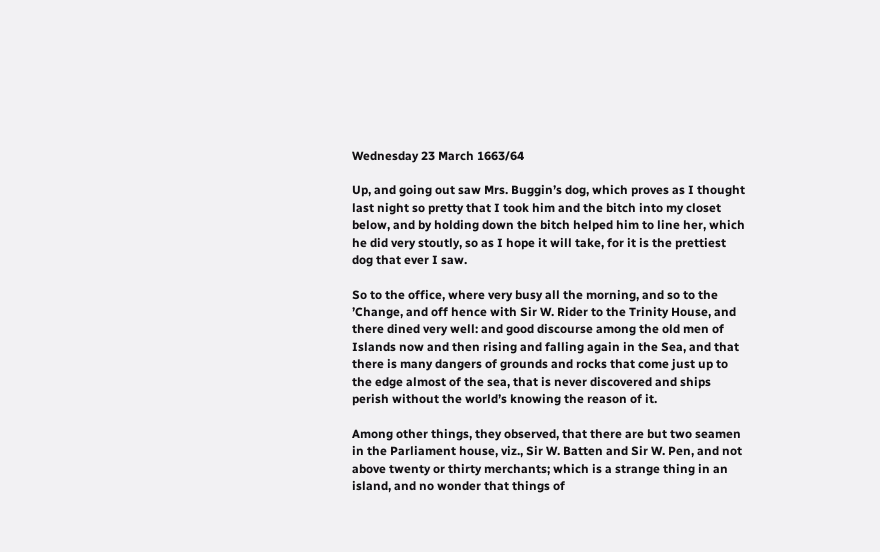Wednesday 23 March 1663/64

Up, and going out saw Mrs. Buggin’s dog, which proves as I thought last night so pretty that I took him and the bitch into my closet below, and by holding down the bitch helped him to line her, which he did very stoutly, so as I hope it will take, for it is the prettiest dog that ever I saw.

So to the office, where very busy all the morning, and so to the ’Change, and off hence with Sir W. Rider to the Trinity House, and there dined very well: and good discourse among the old men of Islands now and then rising and falling again in the Sea, and that there is many dangers of grounds and rocks that come just up to the edge almost of the sea, that is never discovered and ships perish without the world’s knowing the reason of it.

Among other things, they observed, that there are but two seamen in the Parliament house, viz., Sir W. Batten and Sir W. Pen, and not above twenty or thirty merchants; which is a strange thing in an island, and no wonder that things of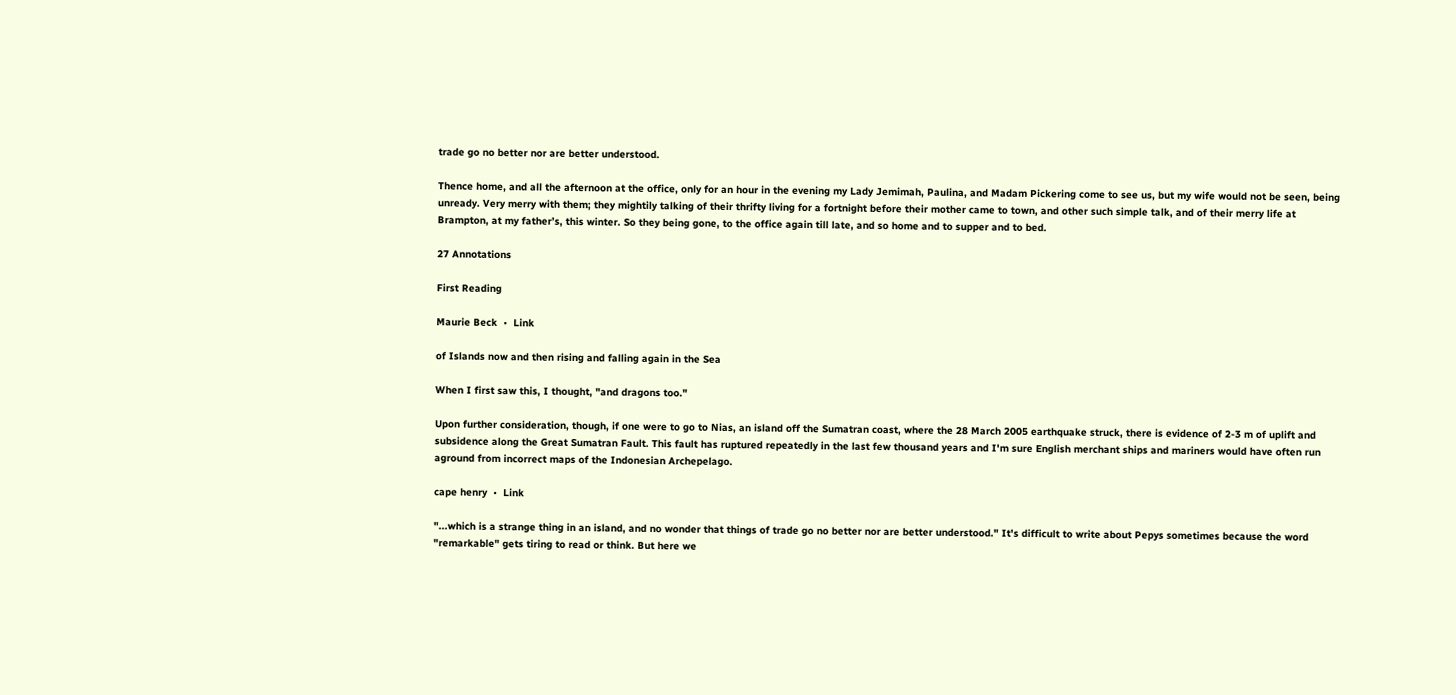trade go no better nor are better understood.

Thence home, and all the afternoon at the office, only for an hour in the evening my Lady Jemimah, Paulina, and Madam Pickering come to see us, but my wife would not be seen, being unready. Very merry with them; they mightily talking of their thrifty living for a fortnight before their mother came to town, and other such simple talk, and of their merry life at Brampton, at my father’s, this winter. So they being gone, to the office again till late, and so home and to supper and to bed.

27 Annotations

First Reading

Maurie Beck  •  Link

of Islands now and then rising and falling again in the Sea

When I first saw this, I thought, "and dragons too."

Upon further consideration, though, if one were to go to Nias, an island off the Sumatran coast, where the 28 March 2005 earthquake struck, there is evidence of 2-3 m of uplift and subsidence along the Great Sumatran Fault. This fault has ruptured repeatedly in the last few thousand years and I'm sure English merchant ships and mariners would have often run aground from incorrect maps of the Indonesian Archepelago.

cape henry  •  Link

"...which is a strange thing in an island, and no wonder that things of trade go no better nor are better understood." It's difficult to write about Pepys sometimes because the word "remarkable" gets tiring to read or think. But here we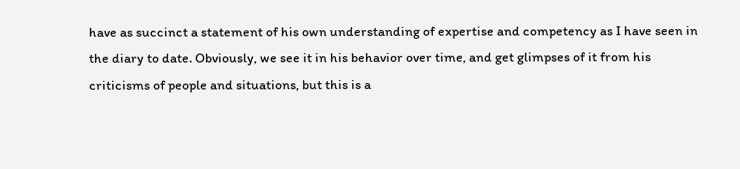have as succinct a statement of his own understanding of expertise and competency as I have seen in the diary to date. Obviously, we see it in his behavior over time, and get glimpses of it from his criticisms of people and situations, but this is a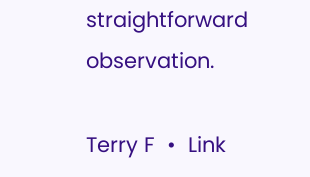straightforward observation.

Terry F  •  Link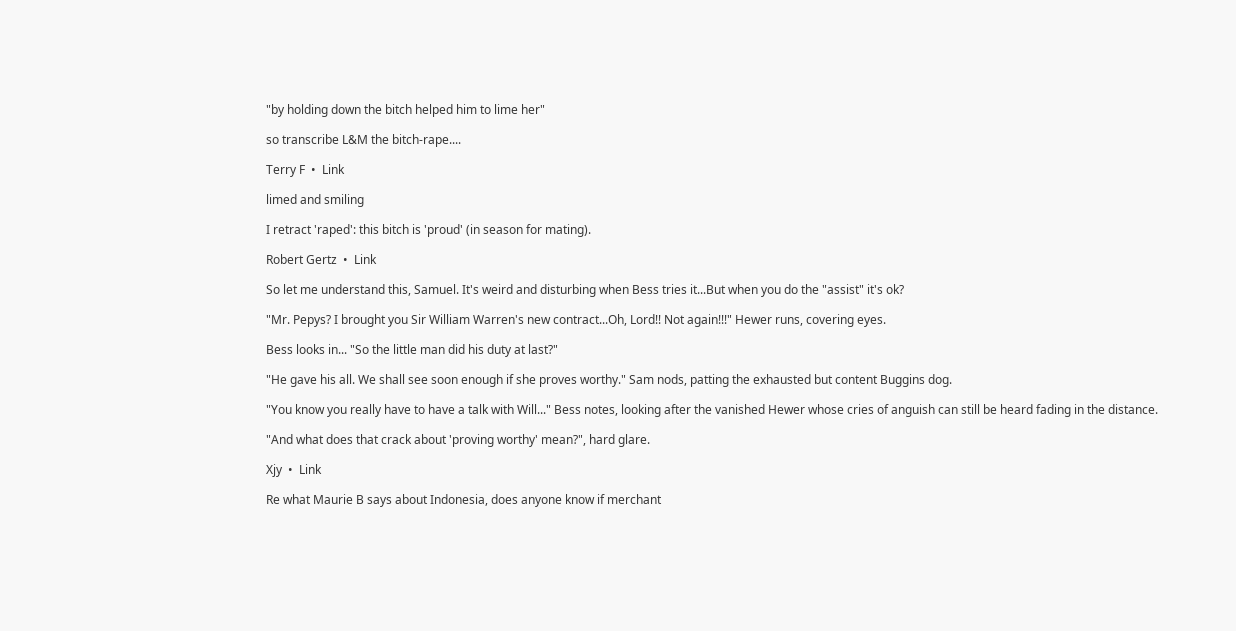"by holding down the bitch helped him to lime her"

so transcribe L&M the bitch-rape....

Terry F  •  Link

limed and smiling

I retract 'raped': this bitch is 'proud' (in season for mating).

Robert Gertz  •  Link

So let me understand this, Samuel. It's weird and disturbing when Bess tries it...But when you do the "assist" it's ok?

"Mr. Pepys? I brought you Sir William Warren's new contract...Oh, Lord!! Not again!!!" Hewer runs, covering eyes.

Bess looks in... "So the little man did his duty at last?"

"He gave his all. We shall see soon enough if she proves worthy." Sam nods, patting the exhausted but content Buggins dog.

"You know you really have to have a talk with Will..." Bess notes, looking after the vanished Hewer whose cries of anguish can still be heard fading in the distance.

"And what does that crack about 'proving worthy' mean?", hard glare.

Xjy  •  Link

Re what Maurie B says about Indonesia, does anyone know if merchant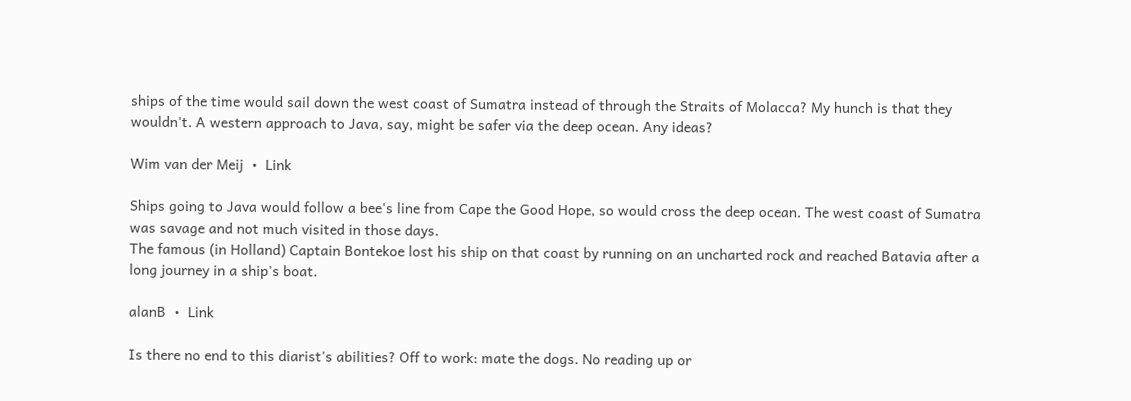ships of the time would sail down the west coast of Sumatra instead of through the Straits of Molacca? My hunch is that they wouldn't. A western approach to Java, say, might be safer via the deep ocean. Any ideas?

Wim van der Meij  •  Link

Ships going to Java would follow a bee's line from Cape the Good Hope, so would cross the deep ocean. The west coast of Sumatra was savage and not much visited in those days.
The famous (in Holland) Captain Bontekoe lost his ship on that coast by running on an uncharted rock and reached Batavia after a long journey in a ship's boat.

alanB  •  Link

Is there no end to this diarist's abilities? Off to work: mate the dogs. No reading up or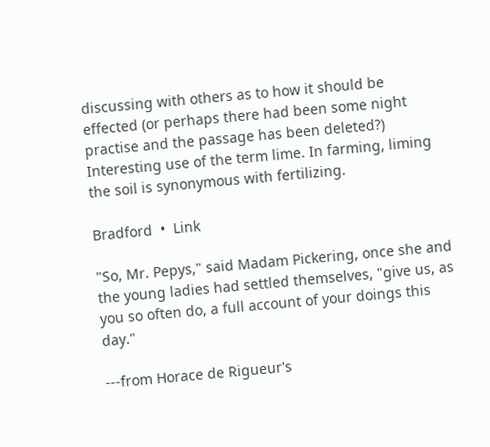discussing with others as to how it should be effected (or perhaps there had been some night practise and the passage has been deleted?)
Interesting use of the term lime. In farming, liming the soil is synonymous with fertilizing.

Bradford  •  Link

"So, Mr. Pepys," said Madam Pickering, once she and the young ladies had settled themselves, "give us, as you so often do, a full account of your doings this day."

---from Horace de Rigueur's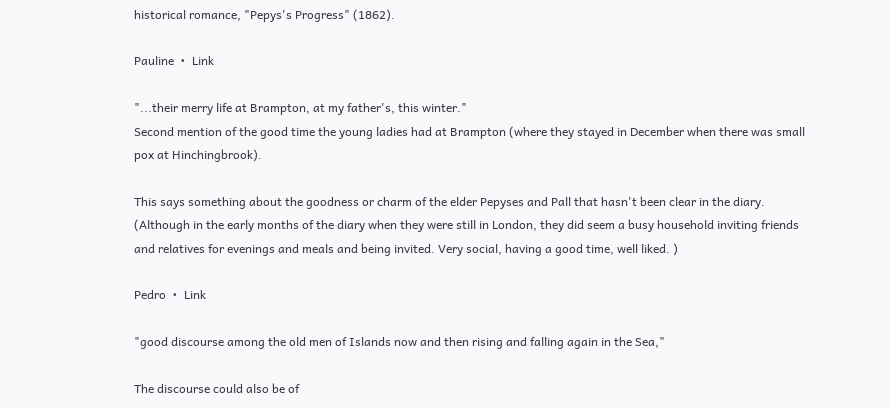historical romance, "Pepys's Progress" (1862).

Pauline  •  Link

"...their merry life at Brampton, at my father's, this winter."
Second mention of the good time the young ladies had at Brampton (where they stayed in December when there was small pox at Hinchingbrook).

This says something about the goodness or charm of the elder Pepyses and Pall that hasn't been clear in the diary. (Although in the early months of the diary when they were still in London, they did seem a busy household inviting friends and relatives for evenings and meals and being invited. Very social, having a good time, well liked. )

Pedro  •  Link

"good discourse among the old men of Islands now and then rising and falling again in the Sea,"

The discourse could also be of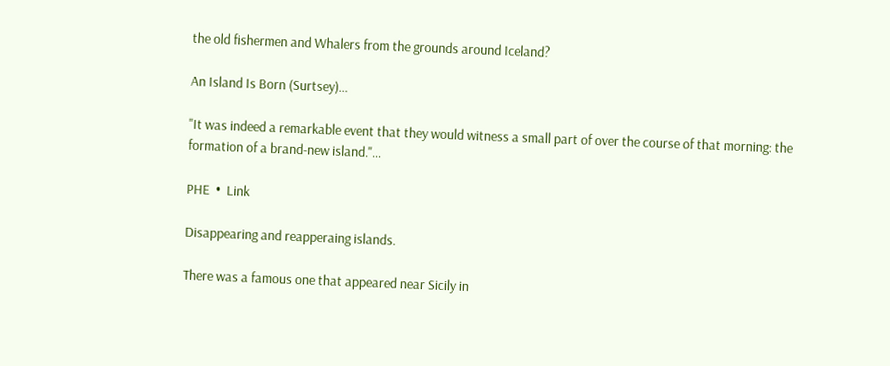the old fishermen and Whalers from the grounds around Iceland?

An Island Is Born (Surtsey)...

"It was indeed a remarkable event that they would witness a small part of over the course of that morning: the formation of a brand-new island."…

PHE  •  Link

Disappearing and reapperaing islands.

There was a famous one that appeared near Sicily in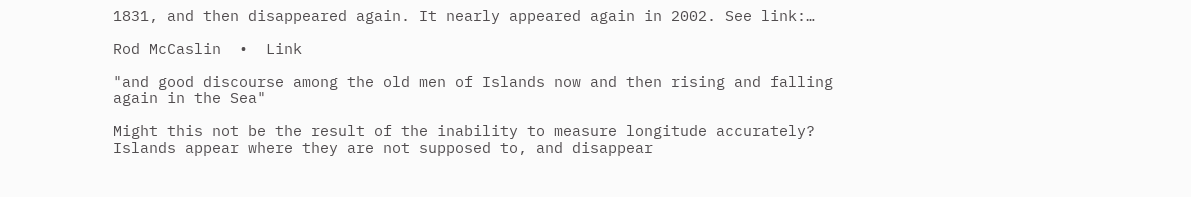1831, and then disappeared again. It nearly appeared again in 2002. See link:…

Rod McCaslin  •  Link

"and good discourse among the old men of Islands now and then rising and falling again in the Sea"

Might this not be the result of the inability to measure longitude accurately? Islands appear where they are not supposed to, and disappear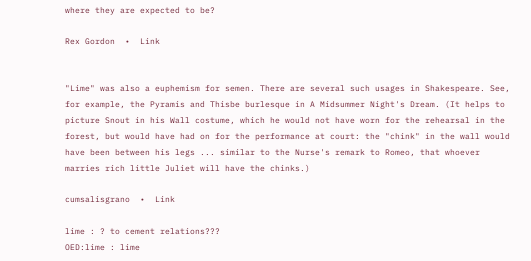where they are expected to be?

Rex Gordon  •  Link


"Lime" was also a euphemism for semen. There are several such usages in Shakespeare. See, for example, the Pyramis and Thisbe burlesque in A Midsummer Night's Dream. (It helps to picture Snout in his Wall costume, which he would not have worn for the rehearsal in the forest, but would have had on for the performance at court: the "chink" in the wall would have been between his legs ... similar to the Nurse's remark to Romeo, that whoever marries rich little Juliet will have the chinks.)

cumsalisgrano  •  Link

lime : ? to cement relations???
OED:lime : lime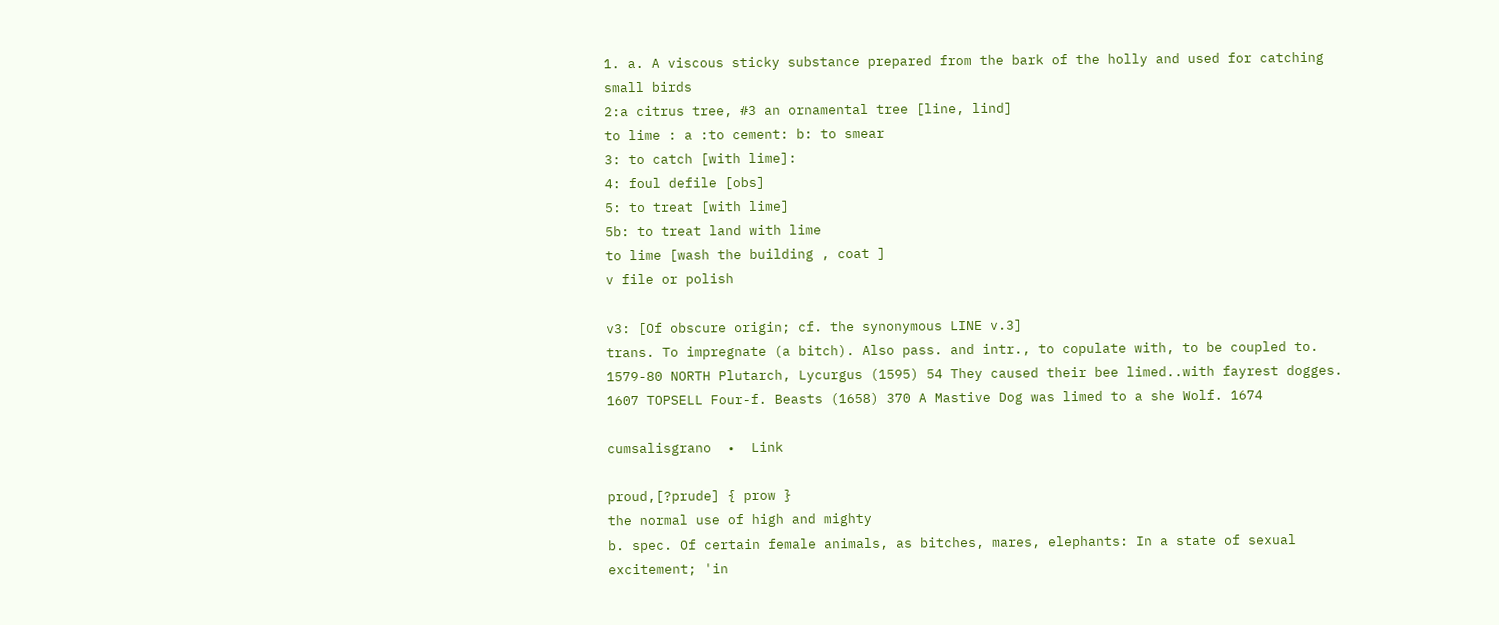1. a. A viscous sticky substance prepared from the bark of the holly and used for catching small birds
2:a citrus tree, #3 an ornamental tree [line, lind]
to lime : a :to cement: b: to smear
3: to catch [with lime]:
4: foul defile [obs]
5: to treat [with lime]
5b: to treat land with lime
to lime [wash the building , coat ]
v file or polish

v3: [Of obscure origin; cf. the synonymous LINE v.3]
trans. To impregnate (a bitch). Also pass. and intr., to copulate with, to be coupled to.
1579-80 NORTH Plutarch, Lycurgus (1595) 54 They caused their bee limed..with fayrest dogges.
1607 TOPSELL Four-f. Beasts (1658) 370 A Mastive Dog was limed to a she Wolf. 1674

cumsalisgrano  •  Link

proud,[?prude] { prow }
the normal use of high and mighty
b. spec. Of certain female animals, as bitches, mares, elephants: In a state of sexual excitement; 'in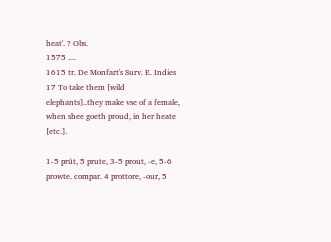heat'. ? Obs.
1575 ....
1615 tr. De Monfart's Surv. E. Indies 17 To take them [wild elephants]..they make vse of a female, when shee goeth proud, in her heate [etc.].

1-5 prút, 5 prute, 3-5 prout, -e, 5-6 prowte. compar. 4 prottore, -our, 5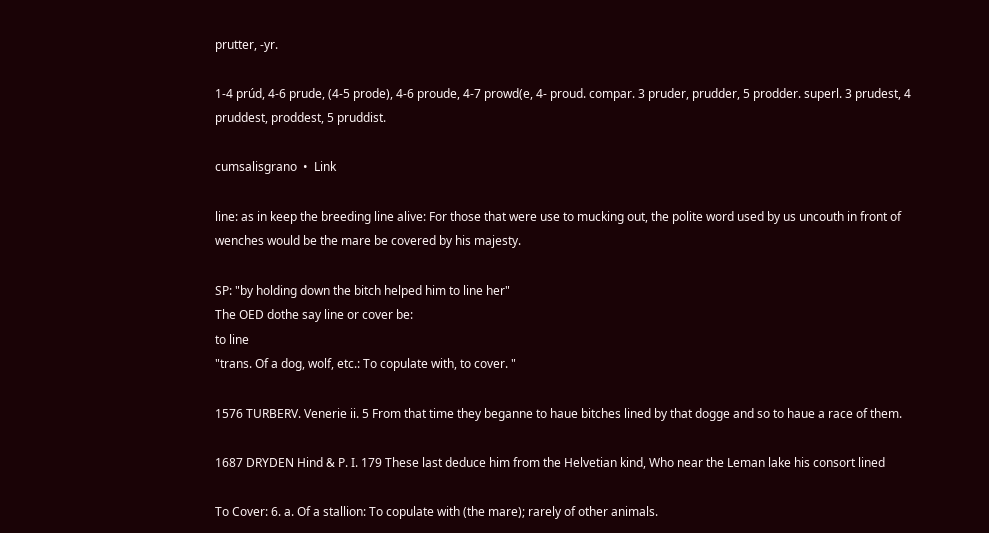prutter, -yr.

1-4 prúd, 4-6 prude, (4-5 prode), 4-6 proude, 4-7 prowd(e, 4- proud. compar. 3 pruder, prudder, 5 prodder. superl. 3 prudest, 4 pruddest, proddest, 5 pruddist.

cumsalisgrano  •  Link

line: as in keep the breeding line alive: For those that were use to mucking out, the polite word used by us uncouth in front of wenches would be the mare be covered by his majesty.

SP: "by holding down the bitch helped him to line her"
The OED dothe say line or cover be:
to line
"trans. Of a dog, wolf, etc.: To copulate with, to cover. "

1576 TURBERV. Venerie ii. 5 From that time they beganne to haue bitches lined by that dogge and so to haue a race of them.

1687 DRYDEN Hind & P. I. 179 These last deduce him from the Helvetian kind, Who near the Leman lake his consort lined

To Cover: 6. a. Of a stallion: To copulate with (the mare); rarely of other animals.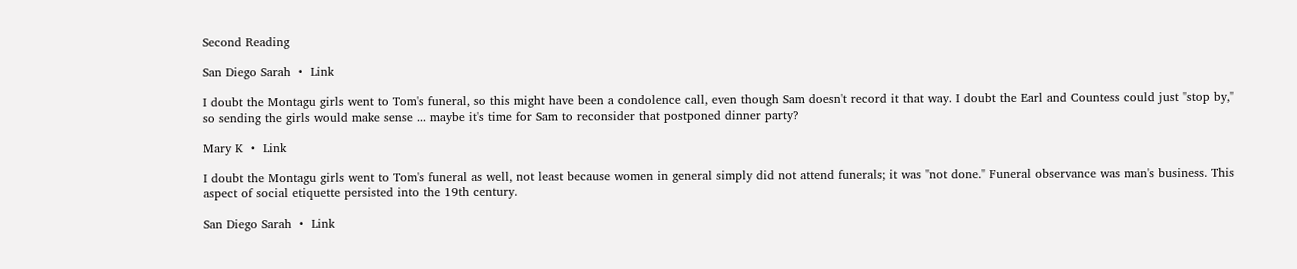Second Reading

San Diego Sarah  •  Link

I doubt the Montagu girls went to Tom's funeral, so this might have been a condolence call, even though Sam doesn't record it that way. I doubt the Earl and Countess could just "stop by," so sending the girls would make sense ... maybe it's time for Sam to reconsider that postponed dinner party?

Mary K  •  Link

I doubt the Montagu girls went to Tom's funeral as well, not least because women in general simply did not attend funerals; it was "not done." Funeral observance was man's business. This aspect of social etiquette persisted into the 19th century.

San Diego Sarah  •  Link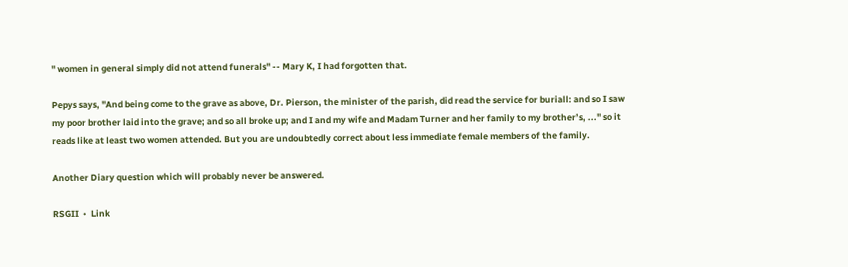" women in general simply did not attend funerals" -- Mary K, I had forgotten that.

Pepys says, "And being come to the grave as above, Dr. Pierson, the minister of the parish, did read the service for buriall: and so I saw my poor brother laid into the grave; and so all broke up; and I and my wife and Madam Turner and her family to my brother’s, ..." so it reads like at least two women attended. But you are undoubtedly correct about less immediate female members of the family.

Another Diary question which will probably never be answered.

RSGII  •  Link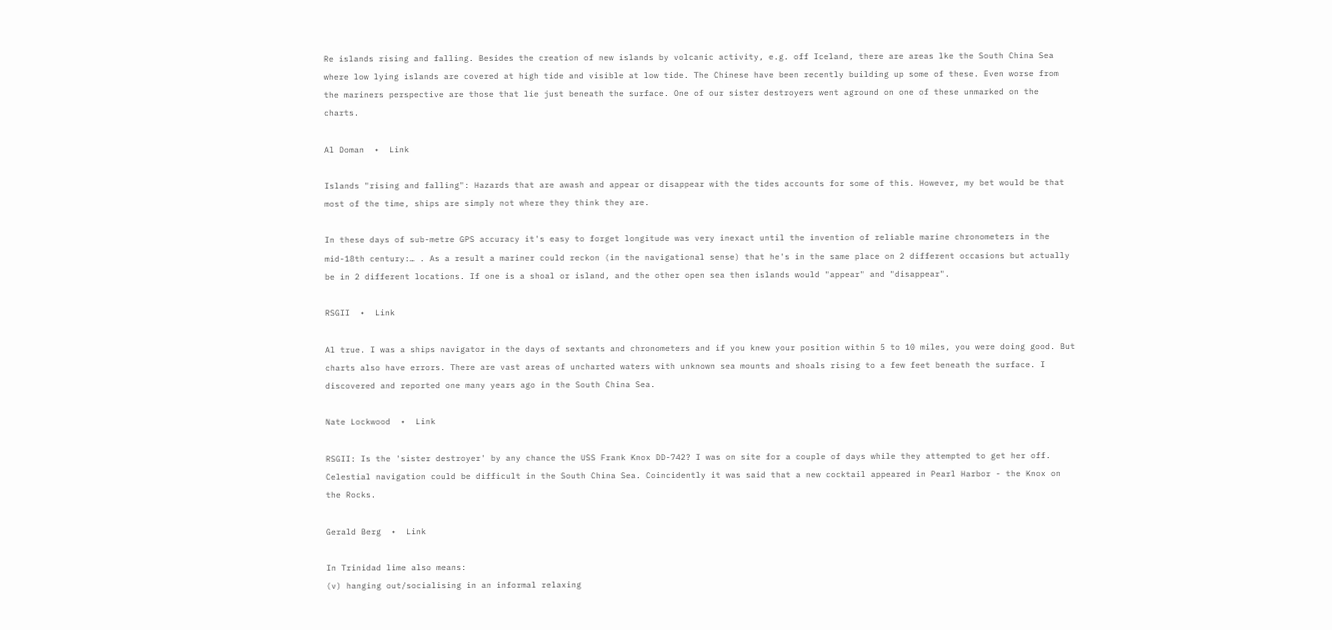Re islands rising and falling. Besides the creation of new islands by volcanic activity, e.g. off Iceland, there are areas lke the South China Sea where low lying islands are covered at high tide and visible at low tide. The Chinese have been recently building up some of these. Even worse from the mariners perspective are those that lie just beneath the surface. One of our sister destroyers went aground on one of these unmarked on the charts.

Al Doman  •  Link

Islands "rising and falling": Hazards that are awash and appear or disappear with the tides accounts for some of this. However, my bet would be that most of the time, ships are simply not where they think they are.

In these days of sub-metre GPS accuracy it's easy to forget longitude was very inexact until the invention of reliable marine chronometers in the mid-18th century:… . As a result a mariner could reckon (in the navigational sense) that he's in the same place on 2 different occasions but actually be in 2 different locations. If one is a shoal or island, and the other open sea then islands would "appear" and "disappear".

RSGII  •  Link

Al true. I was a ships navigator in the days of sextants and chronometers and if you knew your position within 5 to 10 miles, you were doing good. But charts also have errors. There are vast areas of uncharted waters with unknown sea mounts and shoals rising to a few feet beneath the surface. I discovered and reported one many years ago in the South China Sea.

Nate Lockwood  •  Link

RSGII: Is the 'sister destroyer' by any chance the USS Frank Knox DD-742? I was on site for a couple of days while they attempted to get her off. Celestial navigation could be difficult in the South China Sea. Coincidently it was said that a new cocktail appeared in Pearl Harbor - the Knox on the Rocks.

Gerald Berg  •  Link

In Trinidad lime also means:
(v) hanging out/socialising in an informal relaxing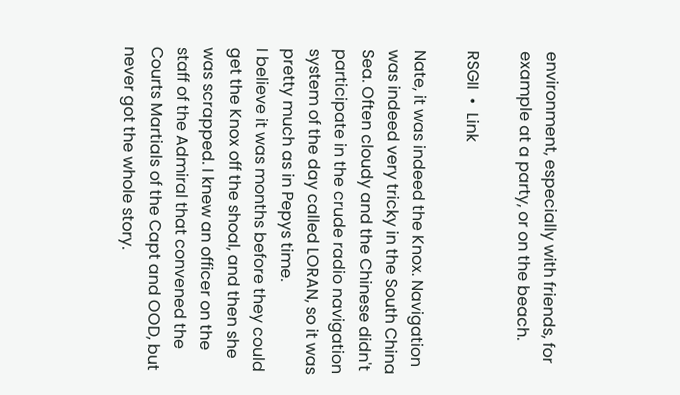environment, especially with friends, for example at a party, or on the beach.

RSGII  •  Link

Nate, it was indeed the Knox. Navigation was indeed very tricky in the South China Sea. Often cloudy and the Chinese didn't participate in the crude radio navigation system of the day called LORAN, so it was pretty much as in Pepys time.
I believe it was months before they could get the Knox off the shoal, and then she was scrapped. I knew an officer on the staff of the Admiral that convened the Courts Martials of the Capt and OOD, but never got the whole story.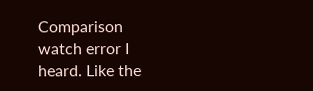Comparison watch error I heard. Like the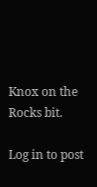Knox on the Rocks bit.

Log in to post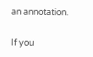an annotation.

If you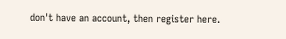don't have an account, then register here.